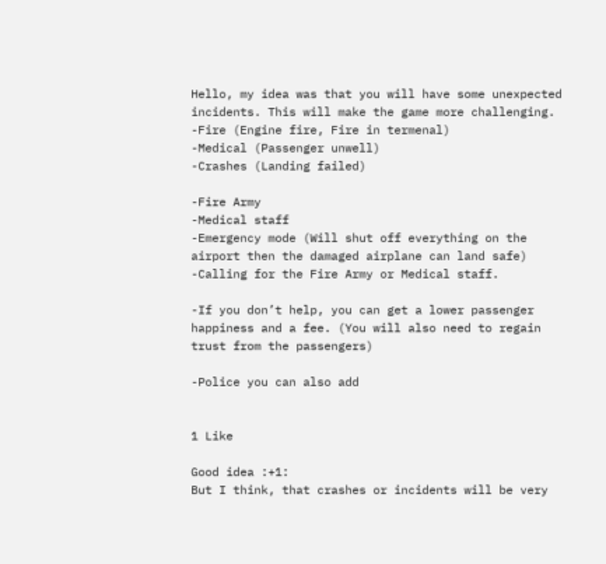Hello, my idea was that you will have some unexpected incidents. This will make the game more challenging.
-Fire (Engine fire, Fire in termenal)
-Medical (Passenger unwell)
-Crashes (Landing failed)

-Fire Army
-Medical staff
-Emergency mode (Will shut off everything on the airport then the damaged airplane can land safe)
-Calling for the Fire Army or Medical staff.

-If you don’t help, you can get a lower passenger happiness and a fee. (You will also need to regain trust from the passengers)

-Police you can also add


1 Like

Good idea :+1:
But I think, that crashes or incidents will be very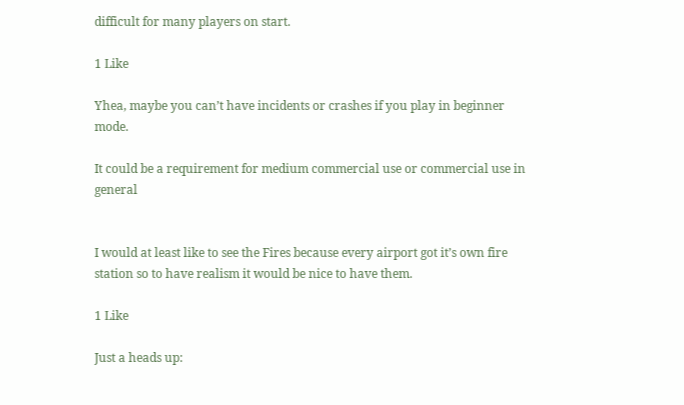difficult for many players on start.

1 Like

Yhea, maybe you can’t have incidents or crashes if you play in beginner mode.

It could be a requirement for medium commercial use or commercial use in general


I would at least like to see the Fires because every airport got it’s own fire station so to have realism it would be nice to have them.

1 Like

Just a heads up: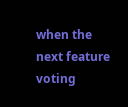when the next feature voting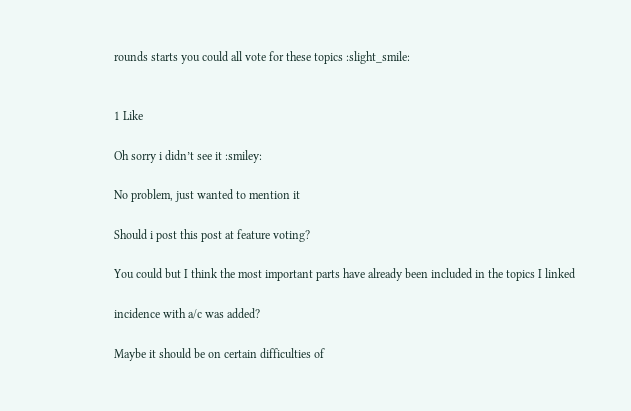rounds starts you could all vote for these topics :slight_smile:


1 Like

Oh sorry i didn’t see it :smiley:

No problem, just wanted to mention it

Should i post this post at feature voting?

You could but I think the most important parts have already been included in the topics I linked

incidence with a/c was added?

Maybe it should be on certain difficulties of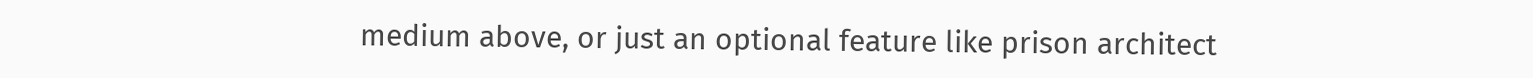medium above, or just an optional feature like prison architect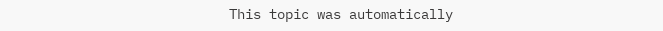This topic was automatically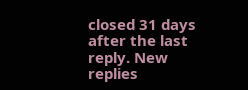closed 31 days after the last reply. New replies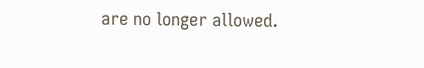are no longer allowed.